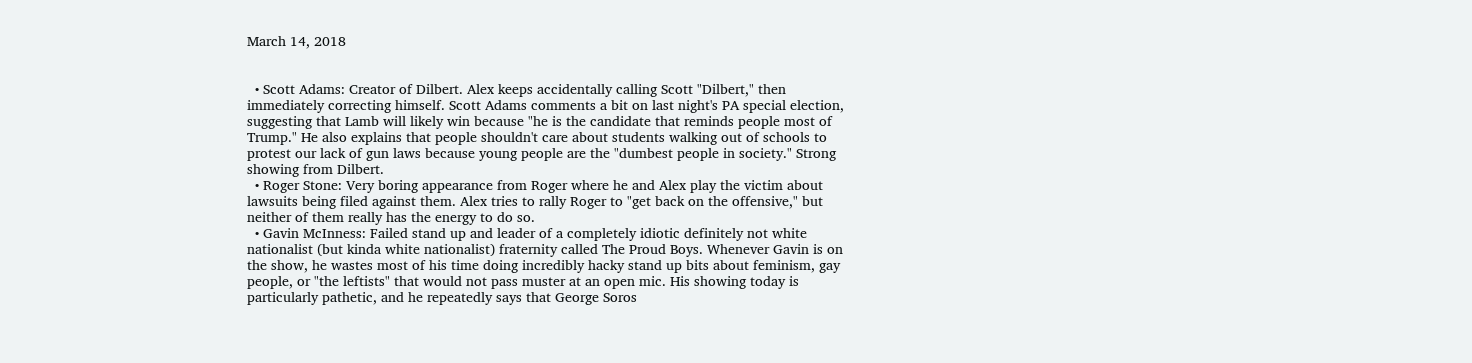March 14, 2018


  • Scott Adams: Creator of Dilbert. Alex keeps accidentally calling Scott "Dilbert," then immediately correcting himself. Scott Adams comments a bit on last night's PA special election, suggesting that Lamb will likely win because "he is the candidate that reminds people most of Trump." He also explains that people shouldn't care about students walking out of schools to protest our lack of gun laws because young people are the "dumbest people in society." Strong showing from Dilbert.
  • Roger Stone: Very boring appearance from Roger where he and Alex play the victim about lawsuits being filed against them. Alex tries to rally Roger to "get back on the offensive," but neither of them really has the energy to do so.
  • Gavin McInness: Failed stand up and leader of a completely idiotic definitely not white nationalist (but kinda white nationalist) fraternity called The Proud Boys. Whenever Gavin is on the show, he wastes most of his time doing incredibly hacky stand up bits about feminism, gay people, or "the leftists" that would not pass muster at an open mic. His showing today is particularly pathetic, and he repeatedly says that George Soros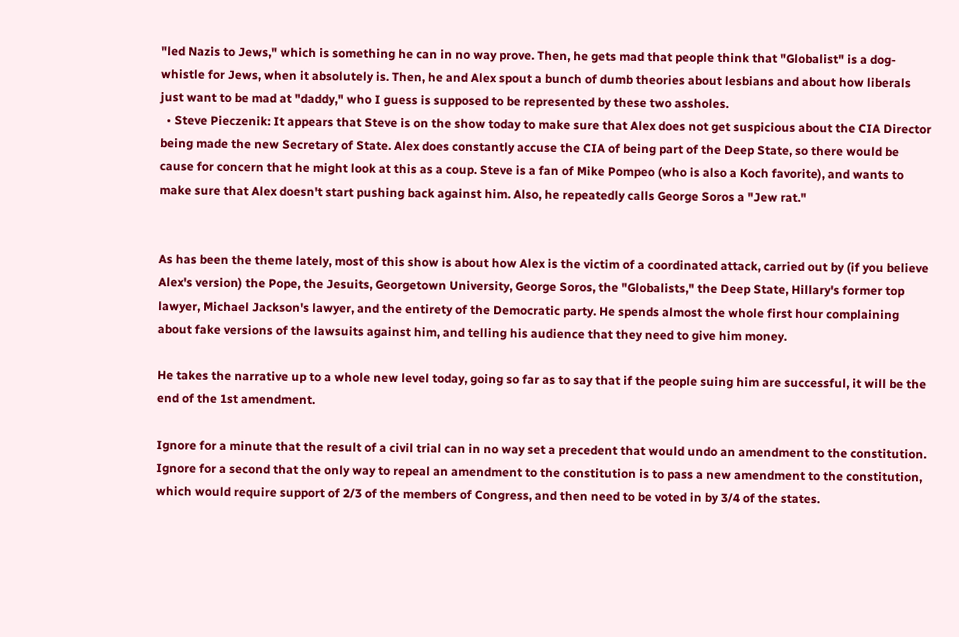"led Nazis to Jews," which is something he can in no way prove. Then, he gets mad that people think that "Globalist" is a dog-whistle for Jews, when it absolutely is. Then, he and Alex spout a bunch of dumb theories about lesbians and about how liberals just want to be mad at "daddy," who I guess is supposed to be represented by these two assholes.
  • Steve Pieczenik: It appears that Steve is on the show today to make sure that Alex does not get suspicious about the CIA Director being made the new Secretary of State. Alex does constantly accuse the CIA of being part of the Deep State, so there would be cause for concern that he might look at this as a coup. Steve is a fan of Mike Pompeo (who is also a Koch favorite), and wants to make sure that Alex doesn't start pushing back against him. Also, he repeatedly calls George Soros a "Jew rat."


As has been the theme lately, most of this show is about how Alex is the victim of a coordinated attack, carried out by (if you believe Alex's version) the Pope, the Jesuits, Georgetown University, George Soros, the "Globalists," the Deep State, Hillary's former top lawyer, Michael Jackson's lawyer, and the entirety of the Democratic party. He spends almost the whole first hour complaining about fake versions of the lawsuits against him, and telling his audience that they need to give him money.

He takes the narrative up to a whole new level today, going so far as to say that if the people suing him are successful, it will be the end of the 1st amendment.

Ignore for a minute that the result of a civil trial can in no way set a precedent that would undo an amendment to the constitution. Ignore for a second that the only way to repeal an amendment to the constitution is to pass a new amendment to the constitution, which would require support of 2/3 of the members of Congress, and then need to be voted in by 3/4 of the states.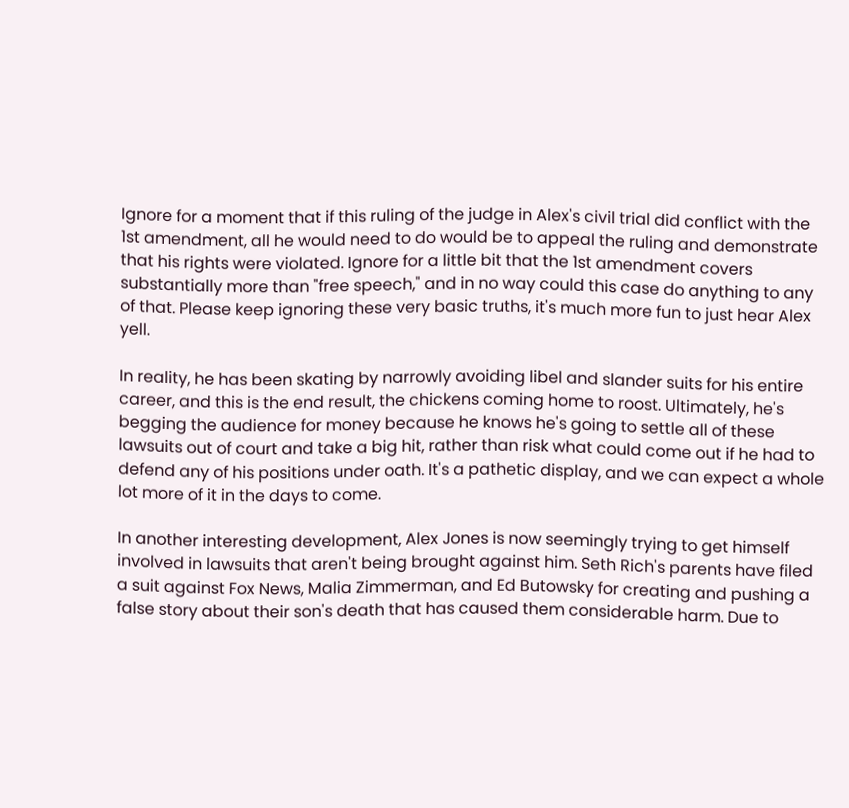Ignore for a moment that if this ruling of the judge in Alex's civil trial did conflict with the 1st amendment, all he would need to do would be to appeal the ruling and demonstrate that his rights were violated. Ignore for a little bit that the 1st amendment covers substantially more than "free speech," and in no way could this case do anything to any of that. Please keep ignoring these very basic truths, it's much more fun to just hear Alex yell.

In reality, he has been skating by narrowly avoiding libel and slander suits for his entire career, and this is the end result, the chickens coming home to roost. Ultimately, he's begging the audience for money because he knows he's going to settle all of these lawsuits out of court and take a big hit, rather than risk what could come out if he had to defend any of his positions under oath. It's a pathetic display, and we can expect a whole lot more of it in the days to come.

In another interesting development, Alex Jones is now seemingly trying to get himself involved in lawsuits that aren't being brought against him. Seth Rich's parents have filed a suit against Fox News, Malia Zimmerman, and Ed Butowsky for creating and pushing a false story about their son's death that has caused them considerable harm. Due to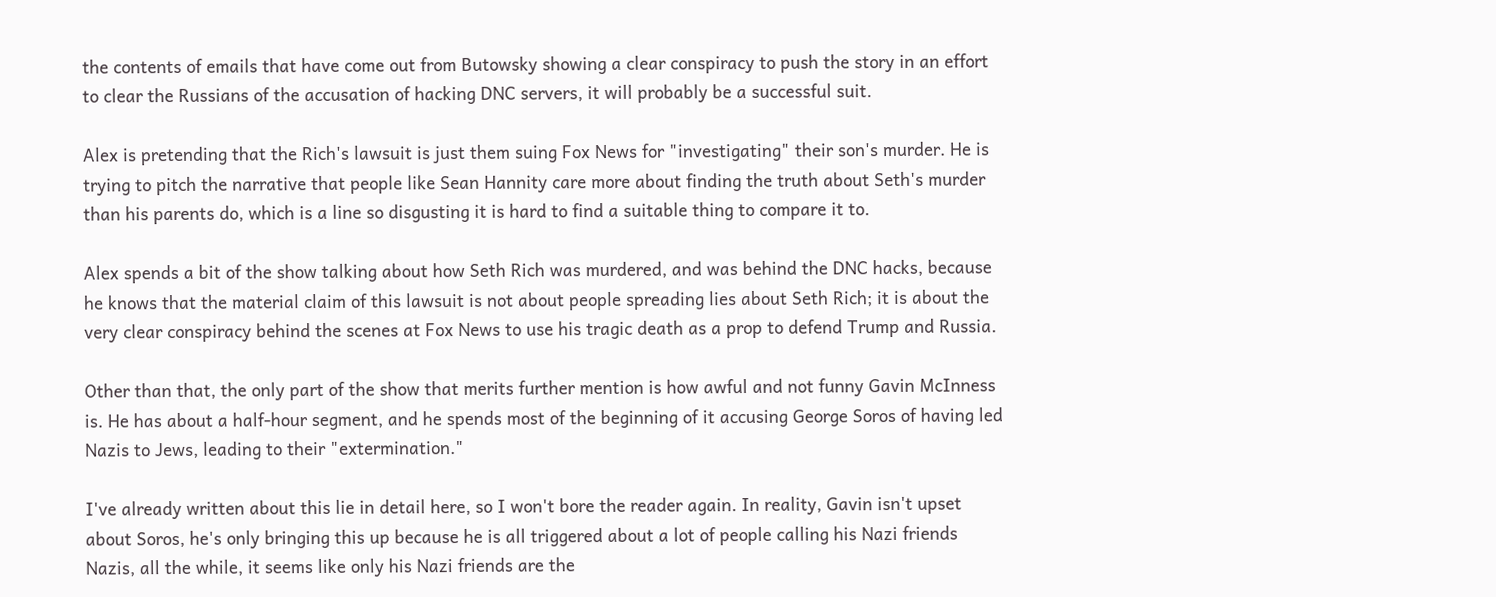the contents of emails that have come out from Butowsky showing a clear conspiracy to push the story in an effort to clear the Russians of the accusation of hacking DNC servers, it will probably be a successful suit.

Alex is pretending that the Rich's lawsuit is just them suing Fox News for "investigating" their son's murder. He is trying to pitch the narrative that people like Sean Hannity care more about finding the truth about Seth's murder than his parents do, which is a line so disgusting it is hard to find a suitable thing to compare it to.

Alex spends a bit of the show talking about how Seth Rich was murdered, and was behind the DNC hacks, because he knows that the material claim of this lawsuit is not about people spreading lies about Seth Rich; it is about the very clear conspiracy behind the scenes at Fox News to use his tragic death as a prop to defend Trump and Russia.

Other than that, the only part of the show that merits further mention is how awful and not funny Gavin McInness is. He has about a half-hour segment, and he spends most of the beginning of it accusing George Soros of having led Nazis to Jews, leading to their "extermination."

I've already written about this lie in detail here, so I won't bore the reader again. In reality, Gavin isn't upset about Soros, he's only bringing this up because he is all triggered about a lot of people calling his Nazi friends Nazis, all the while, it seems like only his Nazi friends are the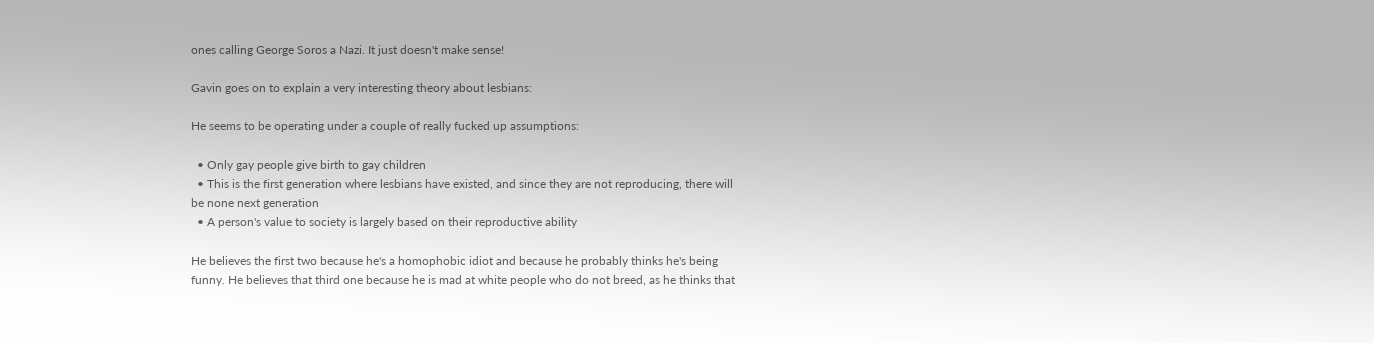ones calling George Soros a Nazi. It just doesn't make sense!

Gavin goes on to explain a very interesting theory about lesbians:

He seems to be operating under a couple of really fucked up assumptions:

  • Only gay people give birth to gay children
  • This is the first generation where lesbians have existed, and since they are not reproducing, there will be none next generation
  • A person's value to society is largely based on their reproductive ability

He believes the first two because he's a homophobic idiot and because he probably thinks he's being funny. He believes that third one because he is mad at white people who do not breed, as he thinks that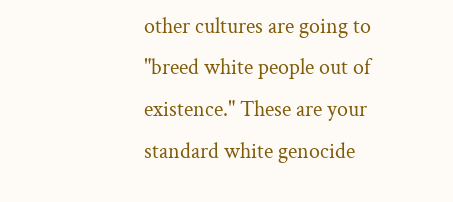other cultures are going to "breed white people out of existence." These are your standard white genocide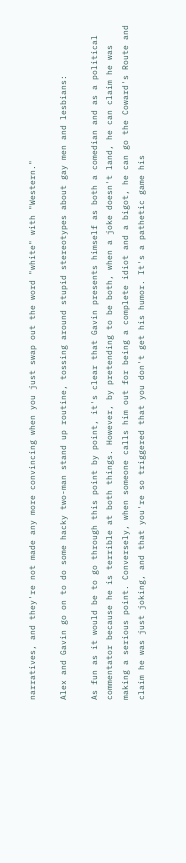narratives, and they're not made any more convincing when you just swap out the word "white" with "Western."

Alex and Gavin go on to do some hacky two-man stand up routine, tossing around stupid stereotypes about gay men and lesbians:

As fun as it would be to go through this point by point, it's clear that Gavin presents himself as both a comedian and as a political commentator because he is terrible at both things. However, by pretending to be both, when a joke doesn't land, he can claim he was making a serious point. Conversely, when someone calls him out for being a complete idiot and a bigot, he can go the Coward's Route and claim he was just joking, and that you're so triggered that you don't get his humor. It's a pathetic game his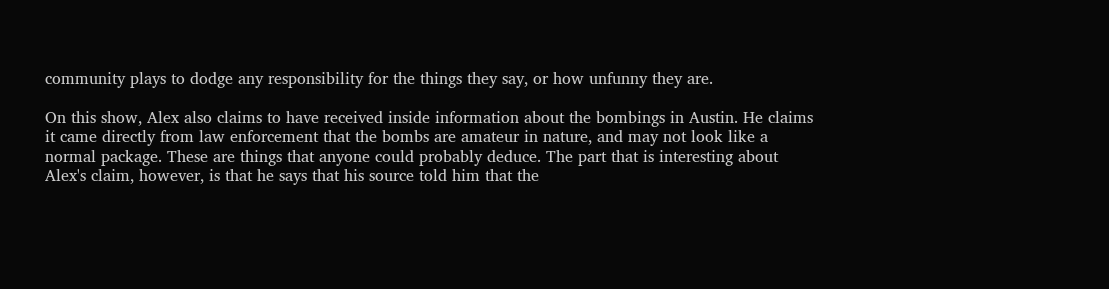community plays to dodge any responsibility for the things they say, or how unfunny they are.

On this show, Alex also claims to have received inside information about the bombings in Austin. He claims it came directly from law enforcement that the bombs are amateur in nature, and may not look like a normal package. These are things that anyone could probably deduce. The part that is interesting about Alex's claim, however, is that he says that his source told him that the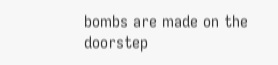bombs are made on the doorstep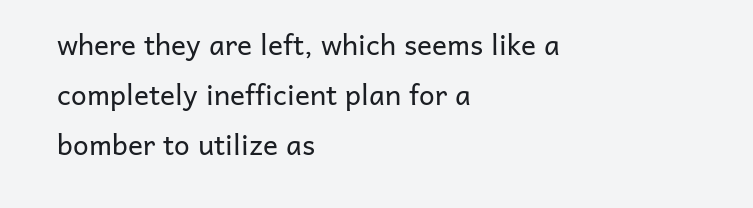where they are left, which seems like a completely inefficient plan for a bomber to utilize as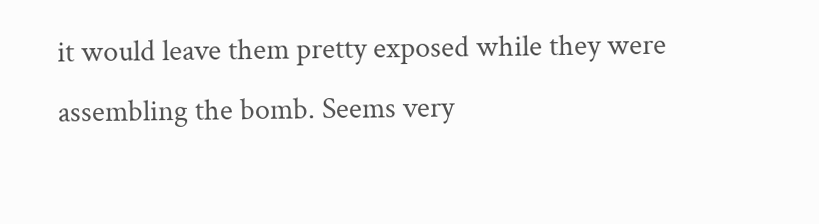it would leave them pretty exposed while they were assembling the bomb. Seems very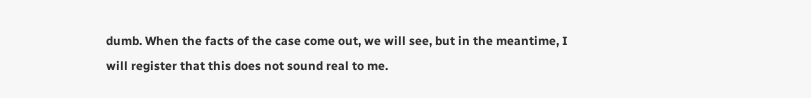dumb. When the facts of the case come out, we will see, but in the meantime, I will register that this does not sound real to me.